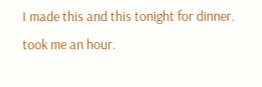I made this and this tonight for dinner. took me an hour.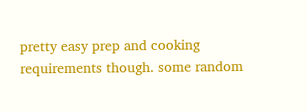pretty easy prep and cooking requirements though. some random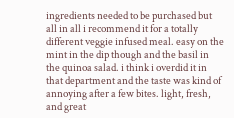ingredients needed to be purchased but all in all i recommend it for a totally different veggie infused meal. easy on the mint in the dip though and the basil in the quinoa salad. i think i overdid it in that department and the taste was kind of annoying after a few bites. light, fresh, and great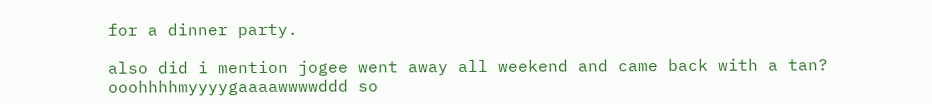for a dinner party.

also did i mention jogee went away all weekend and came back with a tan? ooohhhhmyyyygaaaawwwwddd so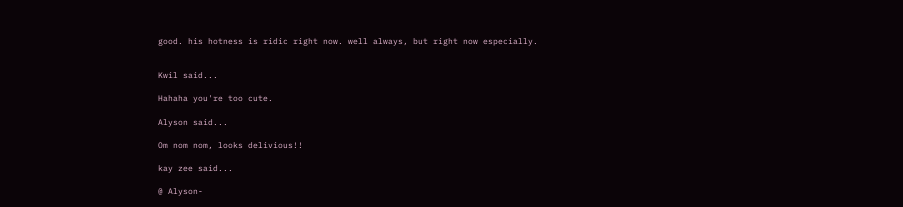good. his hotness is ridic right now. well always, but right now especially.


Kwil said...

Hahaha you're too cute.

Alyson said...

Om nom nom, looks delivious!!

kay zee said...

@ Alyson-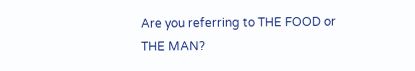Are you referring to THE FOOD or THE MAN?